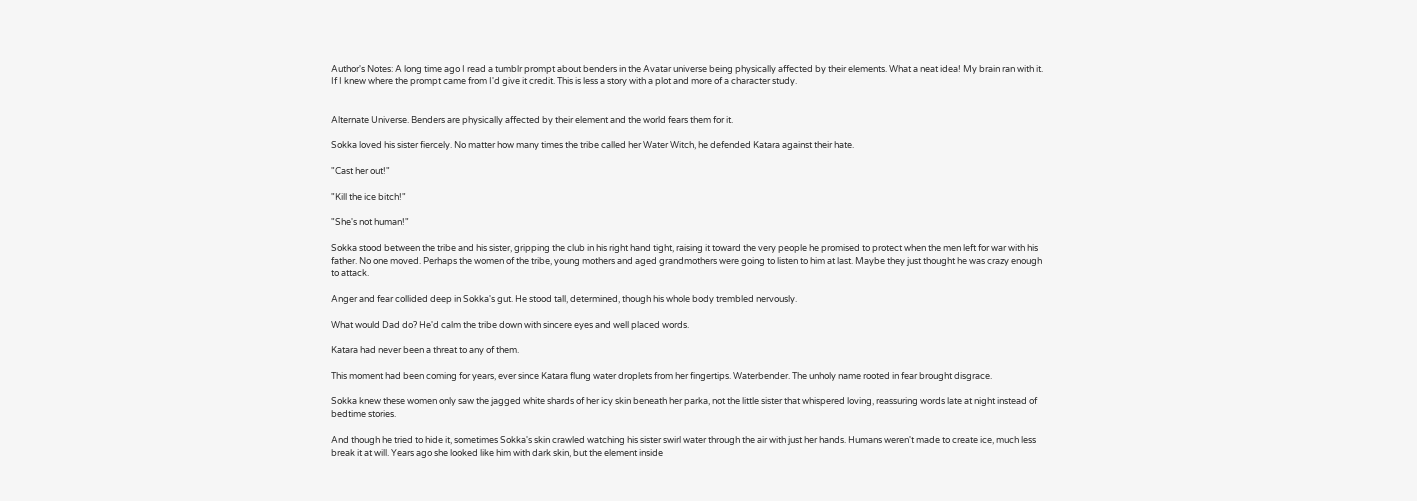Author's Notes: A long time ago I read a tumblr prompt about benders in the Avatar universe being physically affected by their elements. What a neat idea! My brain ran with it. If I knew where the prompt came from I'd give it credit. This is less a story with a plot and more of a character study.


Alternate Universe. Benders are physically affected by their element and the world fears them for it.

Sokka loved his sister fiercely. No matter how many times the tribe called her Water Witch, he defended Katara against their hate.

"Cast her out!"

"Kill the ice bitch!"

"She's not human!"

Sokka stood between the tribe and his sister, gripping the club in his right hand tight, raising it toward the very people he promised to protect when the men left for war with his father. No one moved. Perhaps the women of the tribe, young mothers and aged grandmothers were going to listen to him at last. Maybe they just thought he was crazy enough to attack.

Anger and fear collided deep in Sokka's gut. He stood tall, determined, though his whole body trembled nervously.

What would Dad do? He'd calm the tribe down with sincere eyes and well placed words.

Katara had never been a threat to any of them.

This moment had been coming for years, ever since Katara flung water droplets from her fingertips. Waterbender. The unholy name rooted in fear brought disgrace.

Sokka knew these women only saw the jagged white shards of her icy skin beneath her parka, not the little sister that whispered loving, reassuring words late at night instead of bedtime stories.

And though he tried to hide it, sometimes Sokka's skin crawled watching his sister swirl water through the air with just her hands. Humans weren't made to create ice, much less break it at will. Years ago she looked like him with dark skin, but the element inside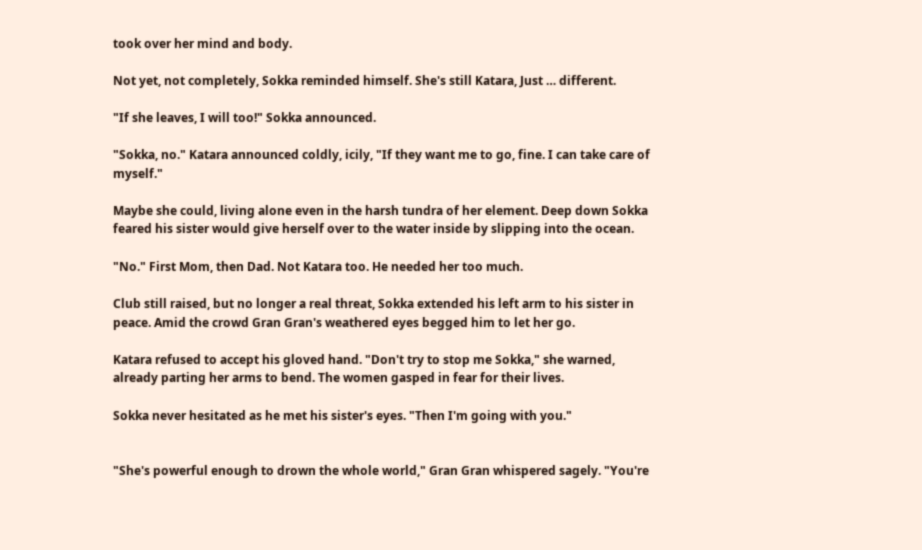took over her mind and body.

Not yet, not completely, Sokka reminded himself. She's still Katara, Just … different.

"If she leaves, I will too!" Sokka announced.

"Sokka, no." Katara announced coldly, icily, "If they want me to go, fine. I can take care of myself."

Maybe she could, living alone even in the harsh tundra of her element. Deep down Sokka feared his sister would give herself over to the water inside by slipping into the ocean.

"No." First Mom, then Dad. Not Katara too. He needed her too much.

Club still raised, but no longer a real threat, Sokka extended his left arm to his sister in peace. Amid the crowd Gran Gran's weathered eyes begged him to let her go.

Katara refused to accept his gloved hand. "Don't try to stop me Sokka," she warned, already parting her arms to bend. The women gasped in fear for their lives.

Sokka never hesitated as he met his sister's eyes. "Then I'm going with you."


"She's powerful enough to drown the whole world," Gran Gran whispered sagely. "You're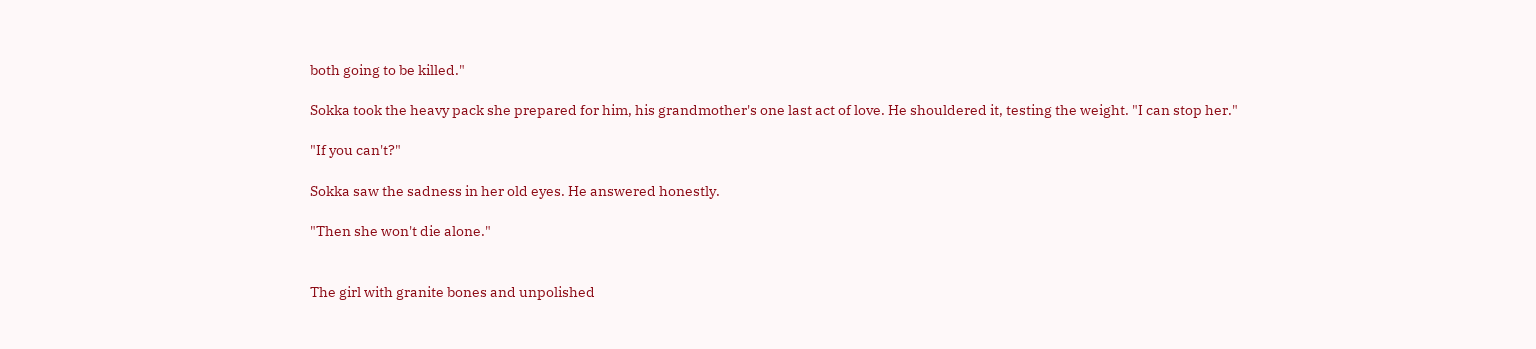both going to be killed."

Sokka took the heavy pack she prepared for him, his grandmother's one last act of love. He shouldered it, testing the weight. "I can stop her."

"If you can't?"

Sokka saw the sadness in her old eyes. He answered honestly.

"Then she won't die alone."


The girl with granite bones and unpolished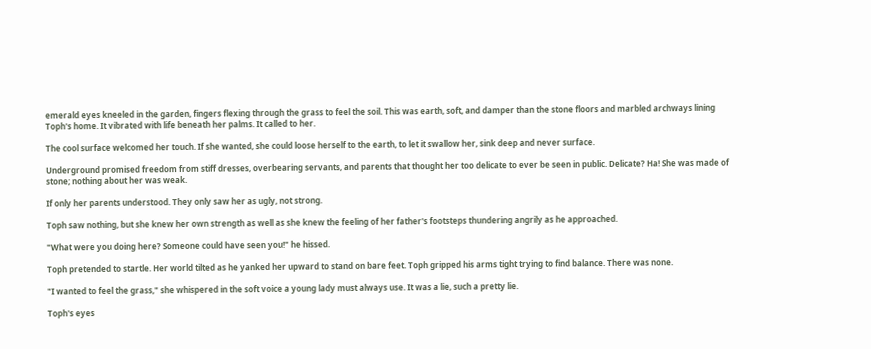emerald eyes kneeled in the garden, fingers flexing through the grass to feel the soil. This was earth, soft, and damper than the stone floors and marbled archways lining Toph's home. It vibrated with life beneath her palms. It called to her.

The cool surface welcomed her touch. If she wanted, she could loose herself to the earth, to let it swallow her, sink deep and never surface.

Underground promised freedom from stiff dresses, overbearing servants, and parents that thought her too delicate to ever be seen in public. Delicate? Ha! She was made of stone; nothing about her was weak.

If only her parents understood. They only saw her as ugly, not strong.

Toph saw nothing, but she knew her own strength as well as she knew the feeling of her father's footsteps thundering angrily as he approached.

"What were you doing here? Someone could have seen you!" he hissed.

Toph pretended to startle. Her world tilted as he yanked her upward to stand on bare feet. Toph gripped his arms tight trying to find balance. There was none.

"I wanted to feel the grass," she whispered in the soft voice a young lady must always use. It was a lie, such a pretty lie.

Toph's eyes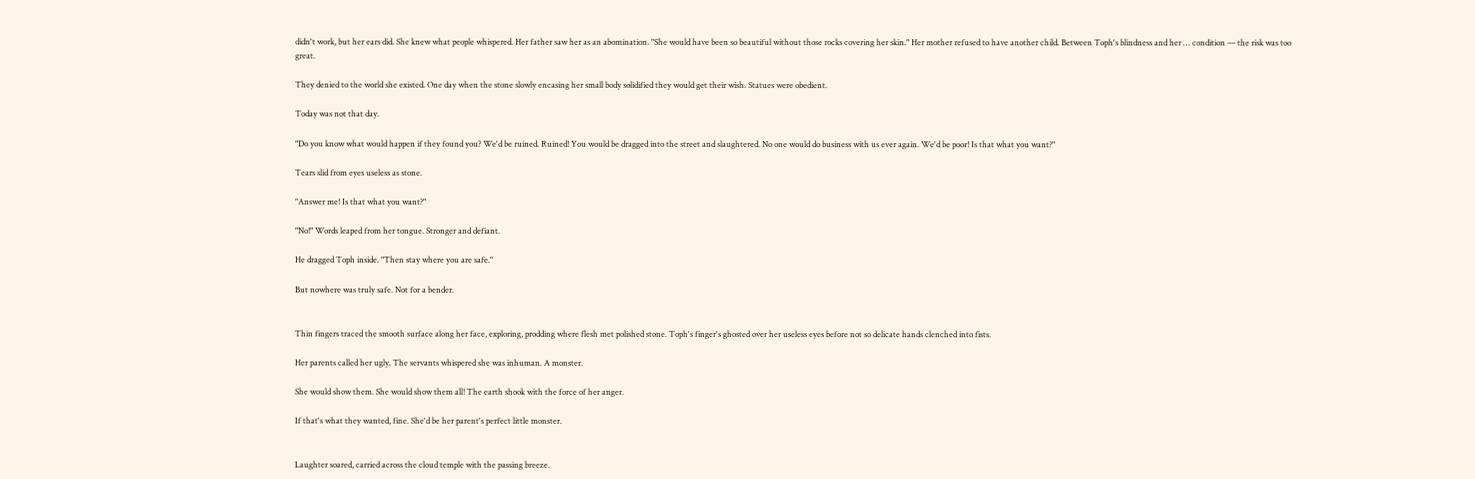didn't work, but her ears did. She knew what people whispered. Her father saw her as an abomination. "She would have been so beautiful without those rocks covering her skin." Her mother refused to have another child. Between Toph's blindness and her … condition –– the risk was too great.

They denied to the world she existed. One day when the stone slowly encasing her small body solidified they would get their wish. Statues were obedient.

Today was not that day.

"Do you know what would happen if they found you? We'd be ruined. Ruined! You would be dragged into the street and slaughtered. No one would do business with us ever again. We'd be poor! Is that what you want?"

Tears slid from eyes useless as stone.

"Answer me! Is that what you want?"

"No!" Words leaped from her tongue. Stronger and defiant.

He dragged Toph inside. "Then stay where you are safe."

But nowhere was truly safe. Not for a bender.


Thin fingers traced the smooth surface along her face, exploring, prodding where flesh met polished stone. Toph's finger's ghosted over her useless eyes before not so delicate hands clenched into fists.

Her parents called her ugly. The servants whispered she was inhuman. A monster.

She would show them. She would show them all! The earth shook with the force of her anger.

If that's what they wanted, fine. She'd be her parent's perfect little monster.


Laughter soared, carried across the cloud temple with the passing breeze.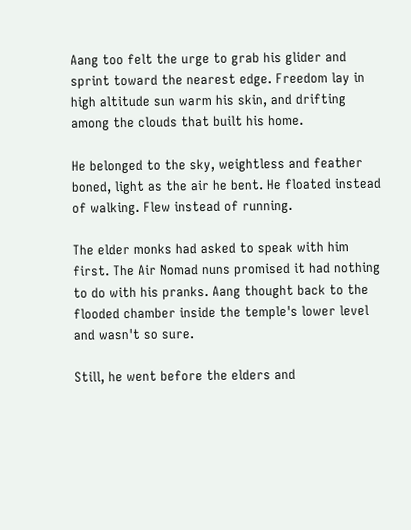Aang too felt the urge to grab his glider and sprint toward the nearest edge. Freedom lay in high altitude sun warm his skin, and drifting among the clouds that built his home.

He belonged to the sky, weightless and feather boned, light as the air he bent. He floated instead of walking. Flew instead of running.

The elder monks had asked to speak with him first. The Air Nomad nuns promised it had nothing to do with his pranks. Aang thought back to the flooded chamber inside the temple's lower level and wasn't so sure.

Still, he went before the elders and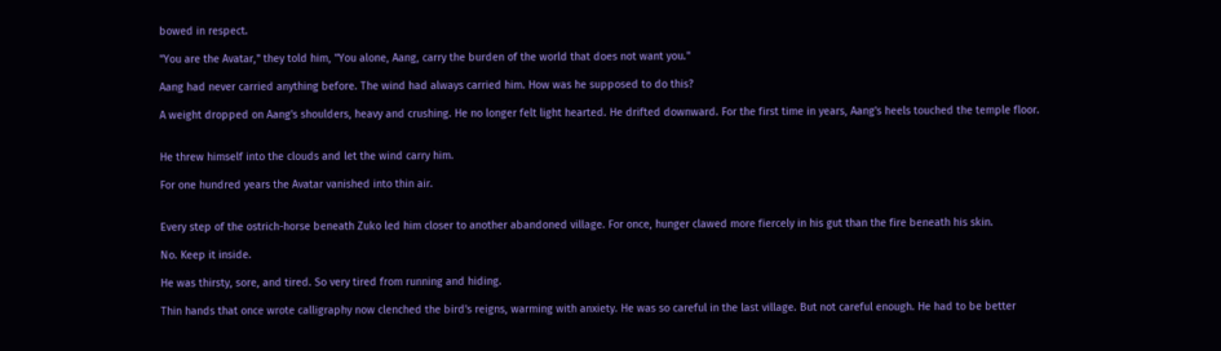bowed in respect.

"You are the Avatar," they told him, "You alone, Aang, carry the burden of the world that does not want you."

Aang had never carried anything before. The wind had always carried him. How was he supposed to do this?

A weight dropped on Aang's shoulders, heavy and crushing. He no longer felt light hearted. He drifted downward. For the first time in years, Aang's heels touched the temple floor.


He threw himself into the clouds and let the wind carry him.

For one hundred years the Avatar vanished into thin air.


Every step of the ostrich-horse beneath Zuko led him closer to another abandoned village. For once, hunger clawed more fiercely in his gut than the fire beneath his skin.

No. Keep it inside.

He was thirsty, sore, and tired. So very tired from running and hiding.

Thin hands that once wrote calligraphy now clenched the bird's reigns, warming with anxiety. He was so careful in the last village. But not careful enough. He had to be better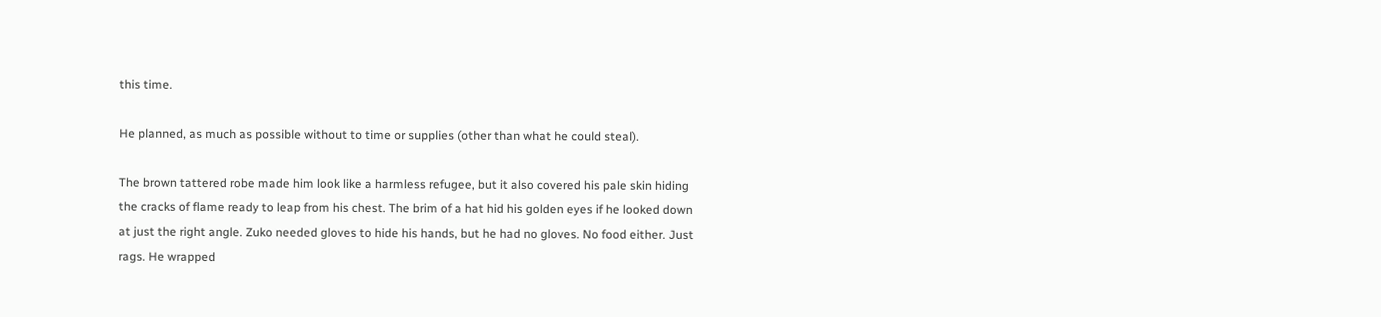this time.

He planned, as much as possible without to time or supplies (other than what he could steal).

The brown tattered robe made him look like a harmless refugee, but it also covered his pale skin hiding the cracks of flame ready to leap from his chest. The brim of a hat hid his golden eyes if he looked down at just the right angle. Zuko needed gloves to hide his hands, but he had no gloves. No food either. Just rags. He wrapped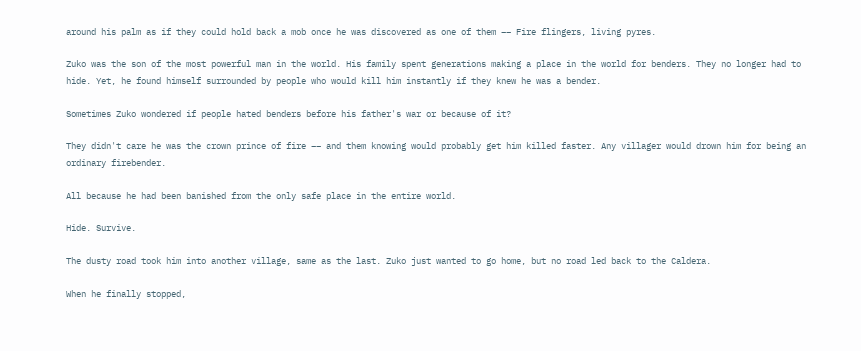around his palm as if they could hold back a mob once he was discovered as one of them –– Fire flingers, living pyres.

Zuko was the son of the most powerful man in the world. His family spent generations making a place in the world for benders. They no longer had to hide. Yet, he found himself surrounded by people who would kill him instantly if they knew he was a bender.

Sometimes Zuko wondered if people hated benders before his father's war or because of it?

They didn't care he was the crown prince of fire –– and them knowing would probably get him killed faster. Any villager would drown him for being an ordinary firebender.

All because he had been banished from the only safe place in the entire world.

Hide. Survive.

The dusty road took him into another village, same as the last. Zuko just wanted to go home, but no road led back to the Caldera.

When he finally stopped,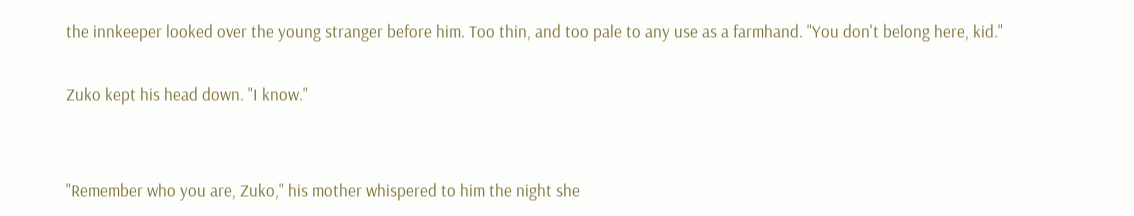the innkeeper looked over the young stranger before him. Too thin, and too pale to any use as a farmhand. "You don't belong here, kid."

Zuko kept his head down. "I know."


"Remember who you are, Zuko," his mother whispered to him the night she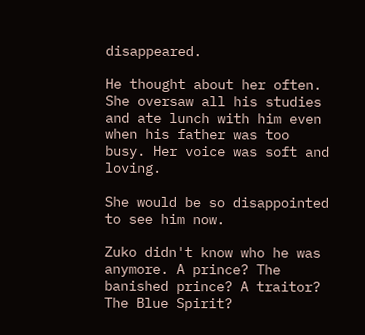disappeared.

He thought about her often. She oversaw all his studies and ate lunch with him even when his father was too busy. Her voice was soft and loving.

She would be so disappointed to see him now.

Zuko didn't know who he was anymore. A prince? The banished prince? A traitor? The Blue Spirit?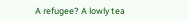A refugee? A lowly tea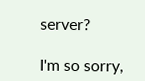server?

I'm so sorry,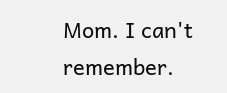Mom. I can't remember.